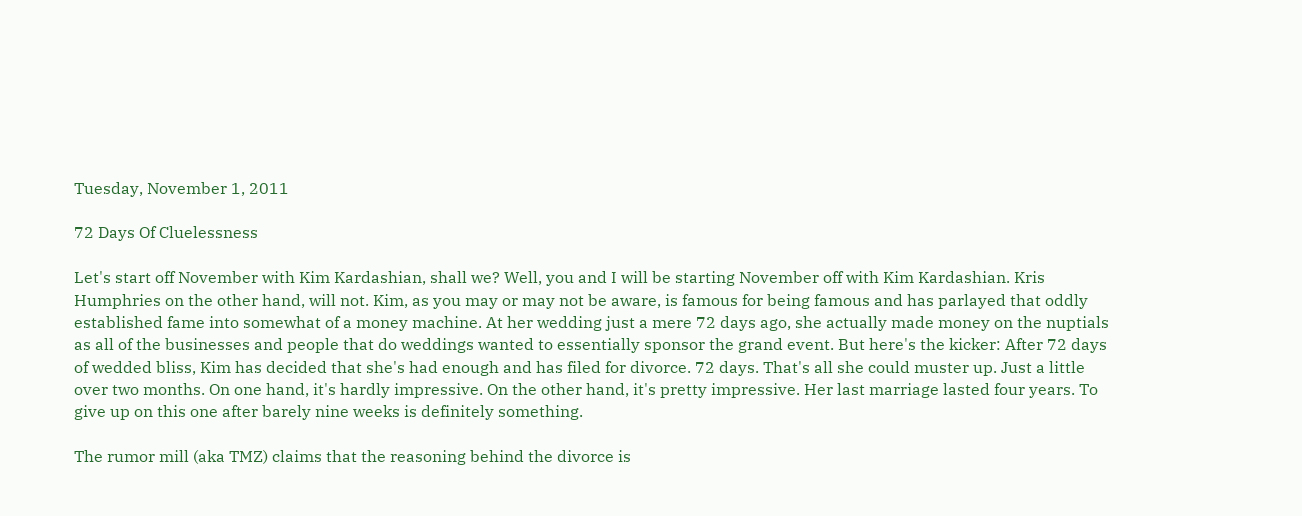Tuesday, November 1, 2011

72 Days Of Cluelessness

Let's start off November with Kim Kardashian, shall we? Well, you and I will be starting November off with Kim Kardashian. Kris Humphries on the other hand, will not. Kim, as you may or may not be aware, is famous for being famous and has parlayed that oddly established fame into somewhat of a money machine. At her wedding just a mere 72 days ago, she actually made money on the nuptials as all of the businesses and people that do weddings wanted to essentially sponsor the grand event. But here's the kicker: After 72 days of wedded bliss, Kim has decided that she's had enough and has filed for divorce. 72 days. That's all she could muster up. Just a little over two months. On one hand, it's hardly impressive. On the other hand, it's pretty impressive. Her last marriage lasted four years. To give up on this one after barely nine weeks is definitely something.

The rumor mill (aka TMZ) claims that the reasoning behind the divorce is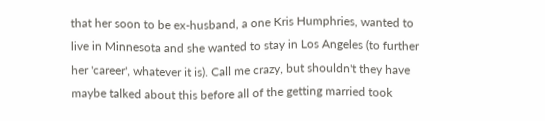that her soon to be ex-husband, a one Kris Humphries, wanted to live in Minnesota and she wanted to stay in Los Angeles (to further her 'career', whatever it is). Call me crazy, but shouldn't they have maybe talked about this before all of the getting married took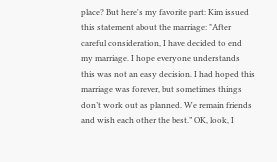place? But here's my favorite part: Kim issued this statement about the marriage: "After careful consideration, I have decided to end my marriage. I hope everyone understands this was not an easy decision. I had hoped this marriage was forever, but sometimes things don’t work out as planned. We remain friends and wish each other the best.” OK, look, I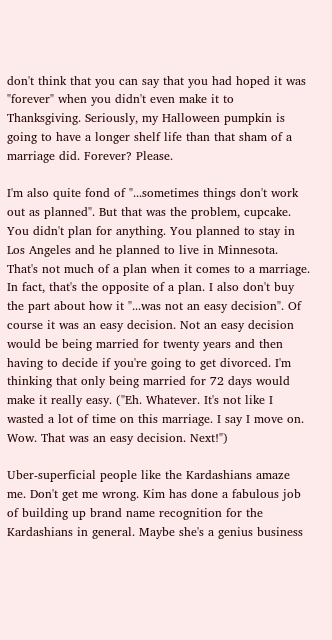don't think that you can say that you had hoped it was "forever" when you didn't even make it to Thanksgiving. Seriously, my Halloween pumpkin is going to have a longer shelf life than that sham of a marriage did. Forever? Please.

I'm also quite fond of "...sometimes things don't work out as planned". But that was the problem, cupcake. You didn't plan for anything. You planned to stay in Los Angeles and he planned to live in Minnesota. That's not much of a plan when it comes to a marriage. In fact, that's the opposite of a plan. I also don't buy the part about how it "...was not an easy decision". Of course it was an easy decision. Not an easy decision would be being married for twenty years and then having to decide if you're going to get divorced. I'm thinking that only being married for 72 days would make it really easy. ("Eh. Whatever. It's not like I wasted a lot of time on this marriage. I say I move on. Wow. That was an easy decision. Next!")

Uber-superficial people like the Kardashians amaze me. Don't get me wrong. Kim has done a fabulous job of building up brand name recognition for the Kardashians in general. Maybe she's a genius business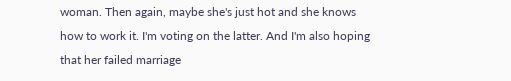woman. Then again, maybe she's just hot and she knows how to work it. I'm voting on the latter. And I'm also hoping that her failed marriage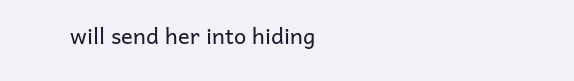will send her into hiding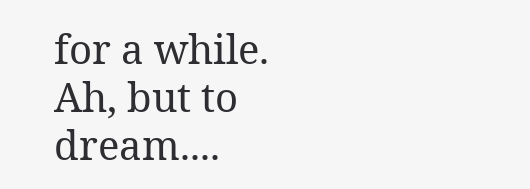for a while. Ah, but to dream....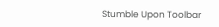Stumble Upon Toolbar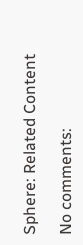Sphere: Related Content

No comments: